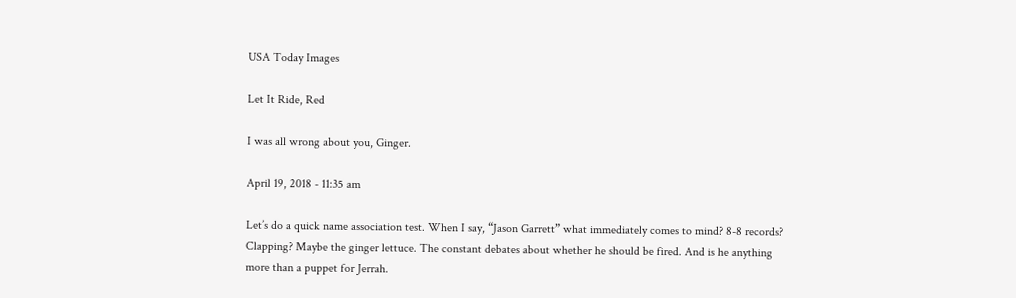USA Today Images

Let It Ride, Red

I was all wrong about you, Ginger.

April 19, 2018 - 11:35 am

Let’s do a quick name association test. When I say, “Jason Garrett” what immediately comes to mind? 8-8 records? Clapping? Maybe the ginger lettuce. The constant debates about whether he should be fired. And is he anything more than a puppet for Jerrah.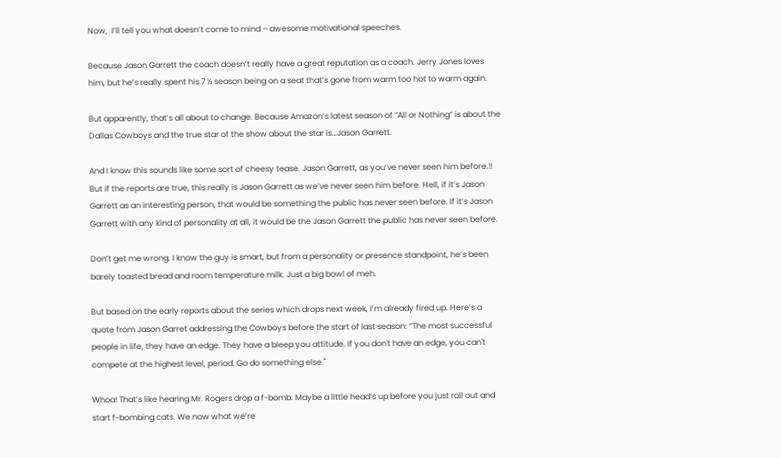Now,  I’ll tell you what doesn’t come to mind – awesome motivational speeches.

Because Jason Garrett the coach doesn’t really have a great reputation as a coach. Jerry Jones loves him, but he’s really spent his 7 ½ season being on a seat that’s gone from warm too hot to warm again.

But apparently, that’s all about to change. Because Amazon’s latest season of “All or Nothing” is about the Dallas Cowboys and the true star of the show about the star is…Jason Garrett.

And I know this sounds like some sort of cheesy tease. Jason Garrett, as you’ve never seen him before.!! But if the reports are true, this really is Jason Garrett as we’ve never seen him before. Hell, if it’s Jason Garrett as an interesting person, that would be something the public has never seen before. If it’s Jason Garrett with any kind of personality at all, it would be the Jason Garrett the public has never seen before.

Don’t get me wrong. I know the guy is smart, but from a personality or presence standpoint, he’s been barely toasted bread and room temperature milk. Just a big bowl of meh.

But based on the early reports about the series which drops next week, I’m already fired up. Here’s a quote from Jason Garret addressing the Cowboys before the start of last season: “The most successful people in life, they have an edge. They have a bleep you attitude. If you don't have an edge, you can't compete at the highest level, period. Go do something else."

Whoa! That’s like hearing Mr. Rogers drop a f-bomb. Maybe a little head’s up before you just roll out and start f-bombing cats. We now what we’re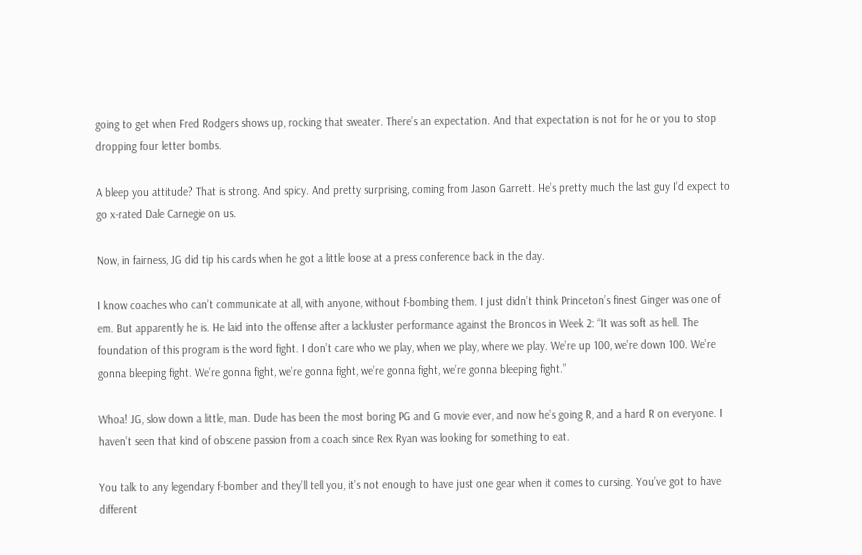going to get when Fred Rodgers shows up, rocking that sweater. There’s an expectation. And that expectation is not for he or you to stop dropping four letter bombs.

A bleep you attitude? That is strong. And spicy. And pretty surprising, coming from Jason Garrett. He’s pretty much the last guy I’d expect to go x-rated Dale Carnegie on us.

Now, in fairness, JG did tip his cards when he got a little loose at a press conference back in the day.

I know coaches who can’t communicate at all, with anyone, without f-bombing them. I just didn’t think Princeton’s finest Ginger was one of em. But apparently he is. He laid into the offense after a lackluster performance against the Broncos in Week 2: “It was soft as hell. The foundation of this program is the word fight. I don’t care who we play, when we play, where we play. We’re up 100, we’re down 100. We’re gonna bleeping fight. We’re gonna fight, we’re gonna fight, we’re gonna fight, we’re gonna bleeping fight.”

Whoa! JG, slow down a little, man. Dude has been the most boring PG and G movie ever, and now he’s going R, and a hard R on everyone. I haven’t seen that kind of obscene passion from a coach since Rex Ryan was looking for something to eat.

You talk to any legendary f-bomber and they’ll tell you, it’s not enough to have just one gear when it comes to cursing. You’ve got to have different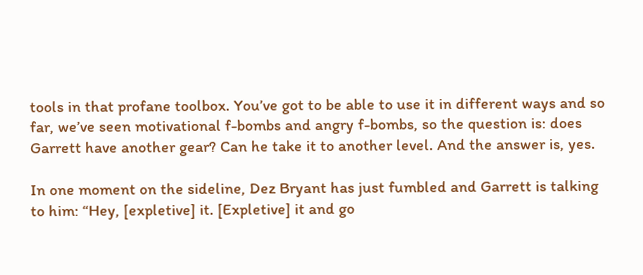tools in that profane toolbox. You’ve got to be able to use it in different ways and so far, we’ve seen motivational f-bombs and angry f-bombs, so the question is: does Garrett have another gear? Can he take it to another level. And the answer is, yes.

In one moment on the sideline, Dez Bryant has just fumbled and Garrett is talking to him: “Hey, [expletive] it. [Expletive] it and go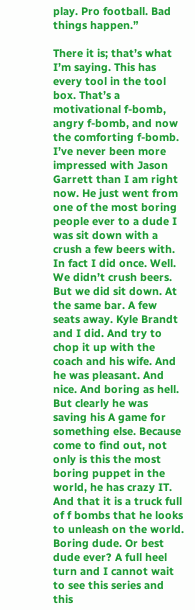play. Pro football. Bad things happen.”

There it is; that’s what I’m saying. This has every tool in the tool box. That’s a motivational f-bomb, angry f-bomb, and now the comforting f-bomb. I’ve never been more impressed with Jason Garrett than I am right now. He just went from one of the most boring people ever to a dude I was sit down with a crush a few beers with. In fact I did once. Well. We didn’t crush beers. But we did sit down. At the same bar. A few seats away. Kyle Brandt and I did. And try to chop it up with the coach and his wife. And he was pleasant. And nice. And boring as hell. But clearly he was saving his A game for something else. Because come to find out, not only is this the most boring puppet in the world, he has crazy IT. And that it is a truck full of f bombs that he looks to unleash on the world. Boring dude. Or best dude ever? A full heel turn and I cannot wait to see this series and this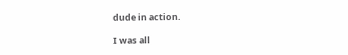dude in action.

I was all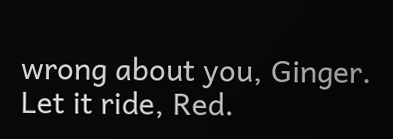wrong about you, Ginger. Let it ride, Red.